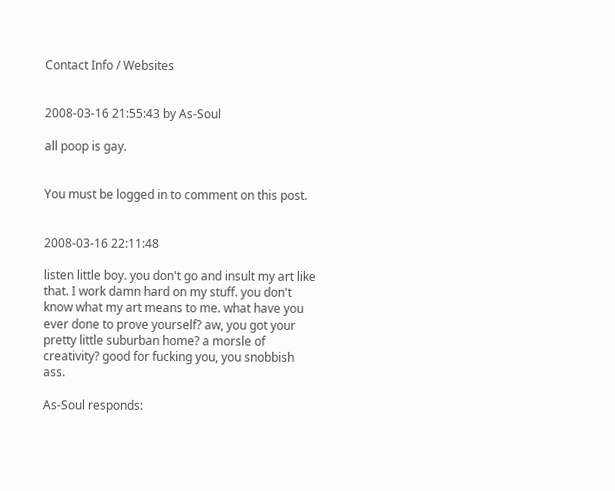Contact Info / Websites


2008-03-16 21:55:43 by As-Soul

all poop is gay.


You must be logged in to comment on this post.


2008-03-16 22:11:48

listen little boy. you don't go and insult my art like that. I work damn hard on my stuff. you don't know what my art means to me. what have you ever done to prove yourself? aw, you got your pretty little suburban home? a morsle of creativity? good for fucking you, you snobbish ass.

As-Soul responds: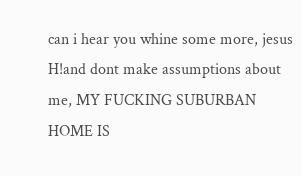can i hear you whine some more, jesus H!and dont make assumptions about me, MY FUCKING SUBURBAN HOME IS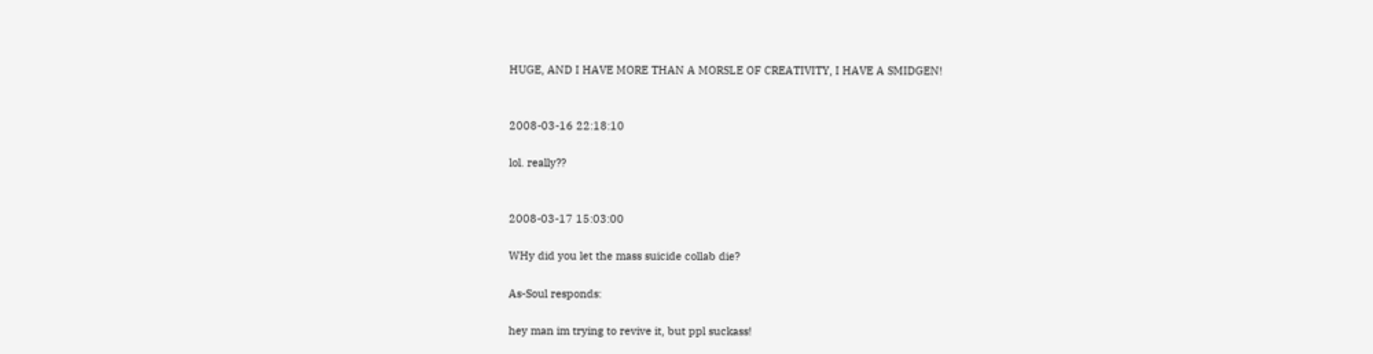HUGE, AND I HAVE MORE THAN A MORSLE OF CREATIVITY, I HAVE A SMIDGEN!


2008-03-16 22:18:10

lol. really??


2008-03-17 15:03:00

WHy did you let the mass suicide collab die?

As-Soul responds:

hey man im trying to revive it, but ppl suckass!